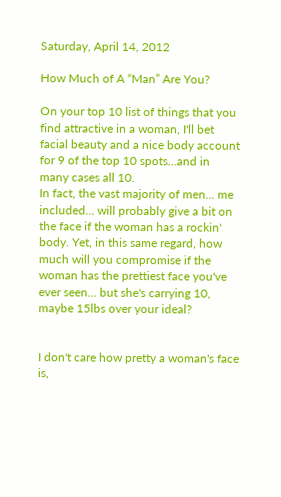Saturday, April 14, 2012

How Much of A “Man” Are You?

On your top 10 list of things that you find attractive in a woman, I'll bet facial beauty and a nice body account for 9 of the top 10 spots…and in many cases all 10.
In fact, the vast majority of men… me included… will probably give a bit on the face if the woman has a rockin' body. Yet, in this same regard, how much will you compromise if the woman has the prettiest face you've ever seen… but she's carrying 10, maybe 15lbs over your ideal?


I don't care how pretty a woman's face is,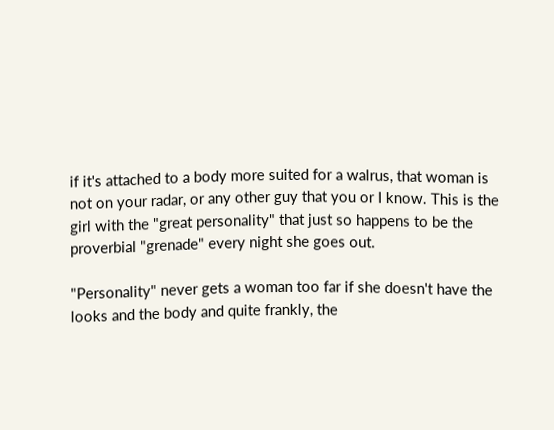if it's attached to a body more suited for a walrus, that woman is not on your radar, or any other guy that you or I know. This is the girl with the "great personality" that just so happens to be the proverbial "grenade" every night she goes out.

"Personality" never gets a woman too far if she doesn't have the looks and the body and quite frankly, the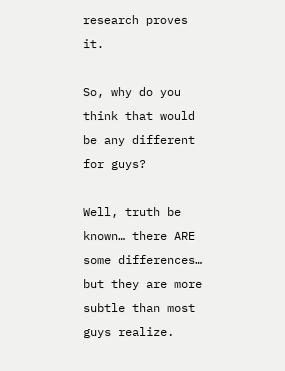research proves it.

So, why do you think that would be any different for guys?

Well, truth be known… there ARE some differences… but they are more subtle than most guys realize.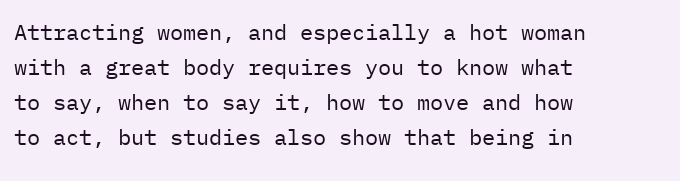Attracting women, and especially a hot woman with a great body requires you to know what to say, when to say it, how to move and how to act, but studies also show that being in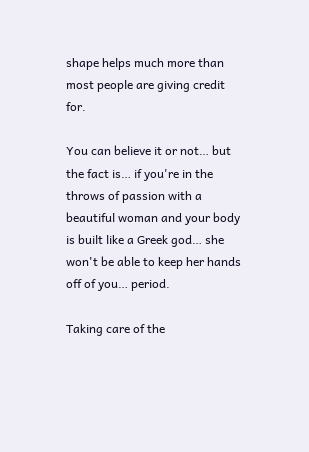shape helps much more than most people are giving credit for.

You can believe it or not… but the fact is… if you're in the throws of passion with a beautiful woman and your body is built like a Greek god… she won't be able to keep her hands off of you… period.

Taking care of the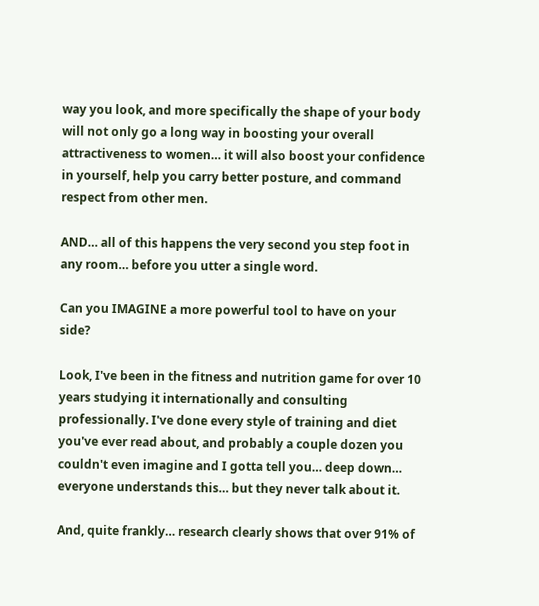way you look, and more specifically the shape of your body will not only go a long way in boosting your overall attractiveness to women… it will also boost your confidence in yourself, help you carry better posture, and command respect from other men.

AND… all of this happens the very second you step foot in any room… before you utter a single word.

Can you IMAGINE a more powerful tool to have on your side?

Look, I've been in the fitness and nutrition game for over 10 years studying it internationally and consulting professionally. I've done every style of training and diet you've ever read about, and probably a couple dozen you couldn't even imagine and I gotta tell you… deep down… everyone understands this… but they never talk about it.

And, quite frankly… research clearly shows that over 91% of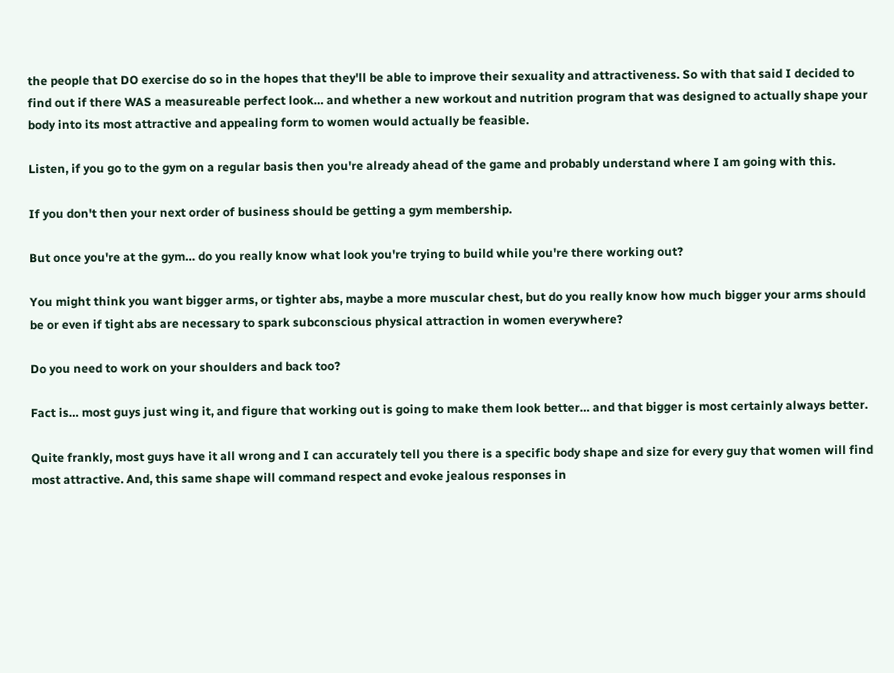the people that DO exercise do so in the hopes that they'll be able to improve their sexuality and attractiveness. So with that said I decided to find out if there WAS a measureable perfect look… and whether a new workout and nutrition program that was designed to actually shape your body into its most attractive and appealing form to women would actually be feasible.

Listen, if you go to the gym on a regular basis then you're already ahead of the game and probably understand where I am going with this.

If you don't then your next order of business should be getting a gym membership.

But once you're at the gym… do you really know what look you're trying to build while you're there working out?

You might think you want bigger arms, or tighter abs, maybe a more muscular chest, but do you really know how much bigger your arms should be or even if tight abs are necessary to spark subconscious physical attraction in women everywhere?

Do you need to work on your shoulders and back too?

Fact is… most guys just wing it, and figure that working out is going to make them look better… and that bigger is most certainly always better.

Quite frankly, most guys have it all wrong and I can accurately tell you there is a specific body shape and size for every guy that women will find most attractive. And, this same shape will command respect and evoke jealous responses in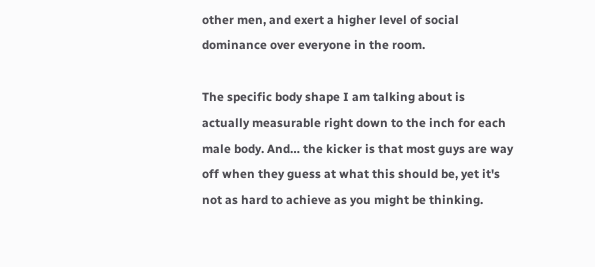other men, and exert a higher level of social dominance over everyone in the room.

The specific body shape I am talking about is actually measurable right down to the inch for each male body. And… the kicker is that most guys are way off when they guess at what this should be, yet it's not as hard to achieve as you might be thinking.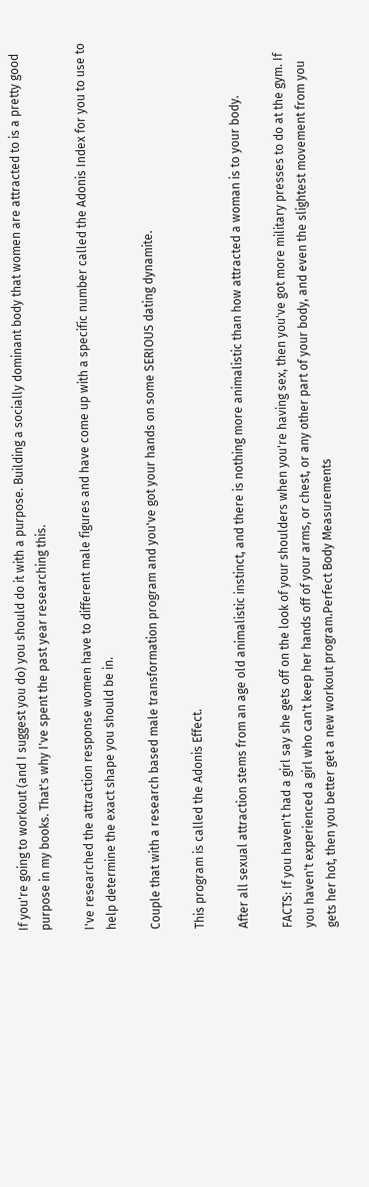If you're going to workout (and I suggest you do) you should do it with a purpose. Building a socially dominant body that women are attracted to is a pretty good purpose in my books. That's why I've spent the past year researching this.

I've researched the attraction response women have to different male figures and have come up with a specific number called the Adonis Index for you to use to help determine the exact shape you should be in.

Couple that with a research based male transformation program and you've got your hands on some SERIOUS dating dynamite.

This program is called the Adonis Effect.

After all sexual attraction stems from an age old animalistic instinct, and there is nothing more animalistic than how attracted a woman is to your body.

FACTS: If you haven't had a girl say she gets off on the look of your shoulders when you're having sex, then you've got more military presses to do at the gym. If you haven't experienced a girl who can't keep her hands off of your arms, or chest, or any other part of your body, and even the slightest movement from you gets her hot, then you better get a new workout program.Perfect Body Measurements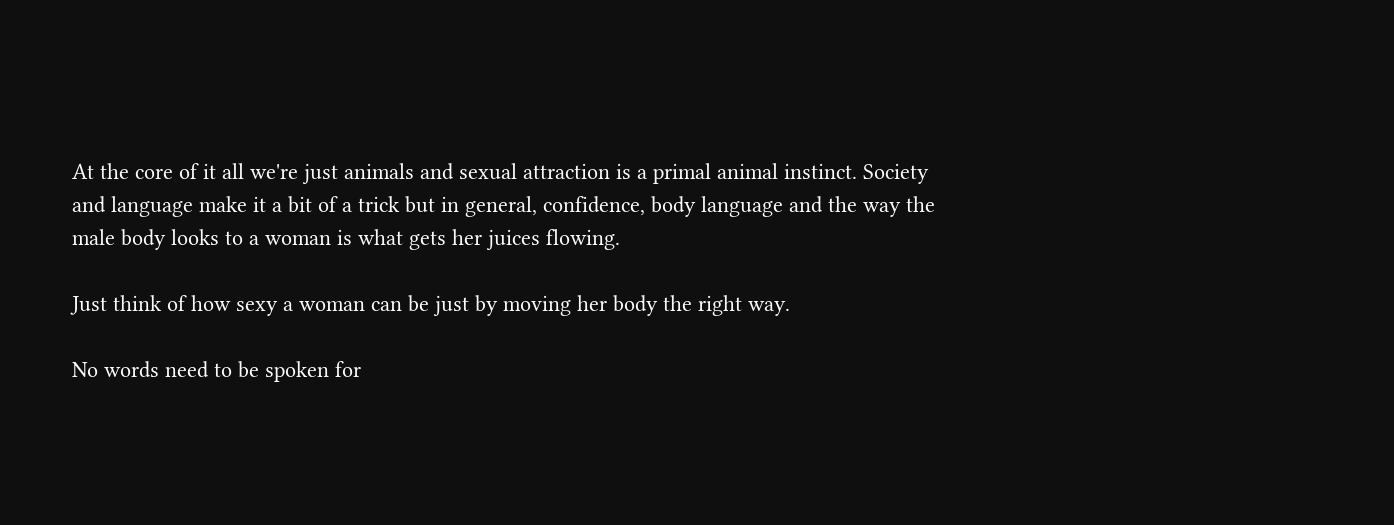At the core of it all we're just animals and sexual attraction is a primal animal instinct. Society and language make it a bit of a trick but in general, confidence, body language and the way the male body looks to a woman is what gets her juices flowing.

Just think of how sexy a woman can be just by moving her body the right way.

No words need to be spoken for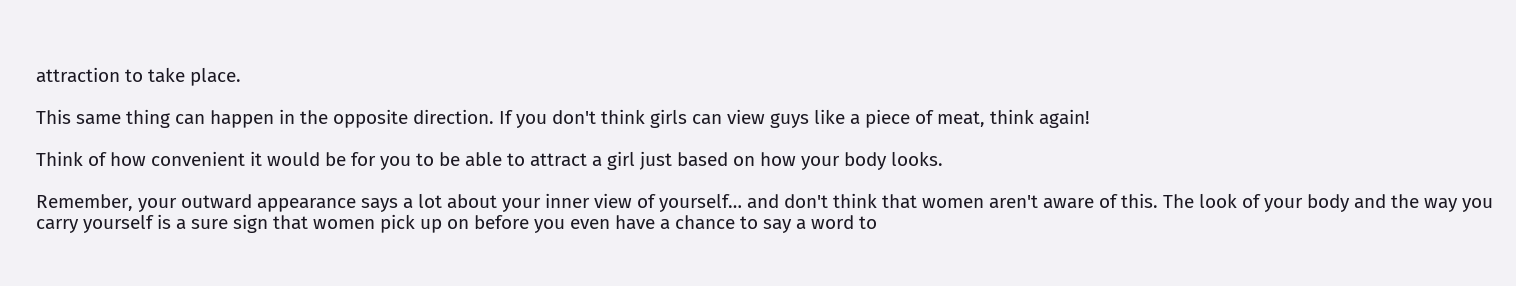attraction to take place.

This same thing can happen in the opposite direction. If you don't think girls can view guys like a piece of meat, think again!

Think of how convenient it would be for you to be able to attract a girl just based on how your body looks.

Remember, your outward appearance says a lot about your inner view of yourself… and don't think that women aren't aware of this. The look of your body and the way you carry yourself is a sure sign that women pick up on before you even have a chance to say a word to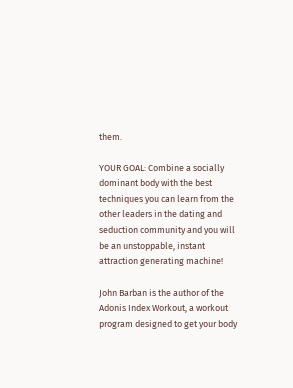them.

YOUR GOAL: Combine a socially dominant body with the best techniques you can learn from the other leaders in the dating and seduction community and you will be an unstoppable, instant attraction generating machine!

John Barban is the author of the Adonis Index Workout, a workout program designed to get your body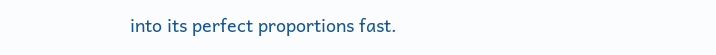into its perfect proportions fast.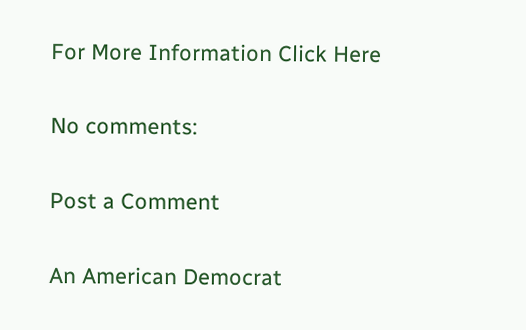For More Information Click Here

No comments:

Post a Comment

An American Democrat